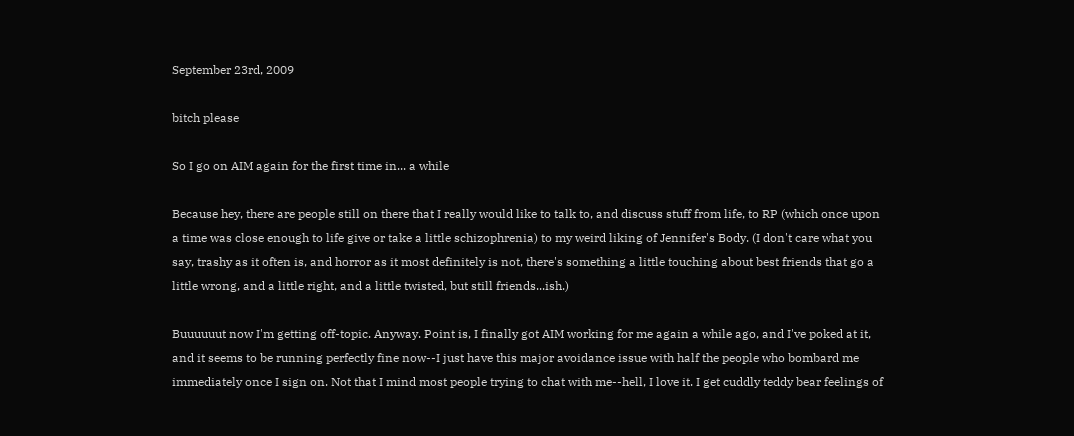September 23rd, 2009

bitch please

So I go on AIM again for the first time in... a while

Because hey, there are people still on there that I really would like to talk to, and discuss stuff from life, to RP (which once upon a time was close enough to life give or take a little schizophrenia) to my weird liking of Jennifer's Body. (I don't care what you say, trashy as it often is, and horror as it most definitely is not, there's something a little touching about best friends that go a little wrong, and a little right, and a little twisted, but still friends...ish.)

Buuuuuut now I'm getting off-topic. Anyway. Point is, I finally got AIM working for me again a while ago, and I've poked at it, and it seems to be running perfectly fine now--I just have this major avoidance issue with half the people who bombard me immediately once I sign on. Not that I mind most people trying to chat with me--hell, I love it. I get cuddly teddy bear feelings of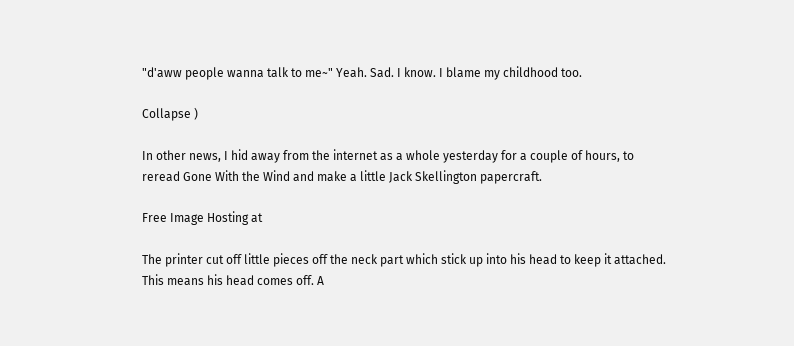"d'aww people wanna talk to me~" Yeah. Sad. I know. I blame my childhood too.

Collapse )

In other news, I hid away from the internet as a whole yesterday for a couple of hours, to reread Gone With the Wind and make a little Jack Skellington papercraft.

Free Image Hosting at

The printer cut off little pieces off the neck part which stick up into his head to keep it attached. This means his head comes off. A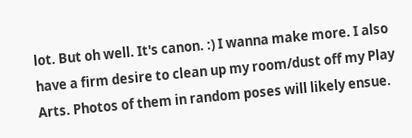lot. But oh well. It's canon. :) I wanna make more. I also have a firm desire to clean up my room/dust off my Play Arts. Photos of them in random poses will likely ensue.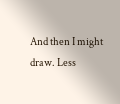And then I might draw. Less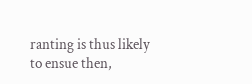ranting is thus likely to ensue then,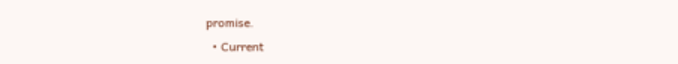promise.
  • Current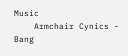Music
    Armchair Cynics - Bang